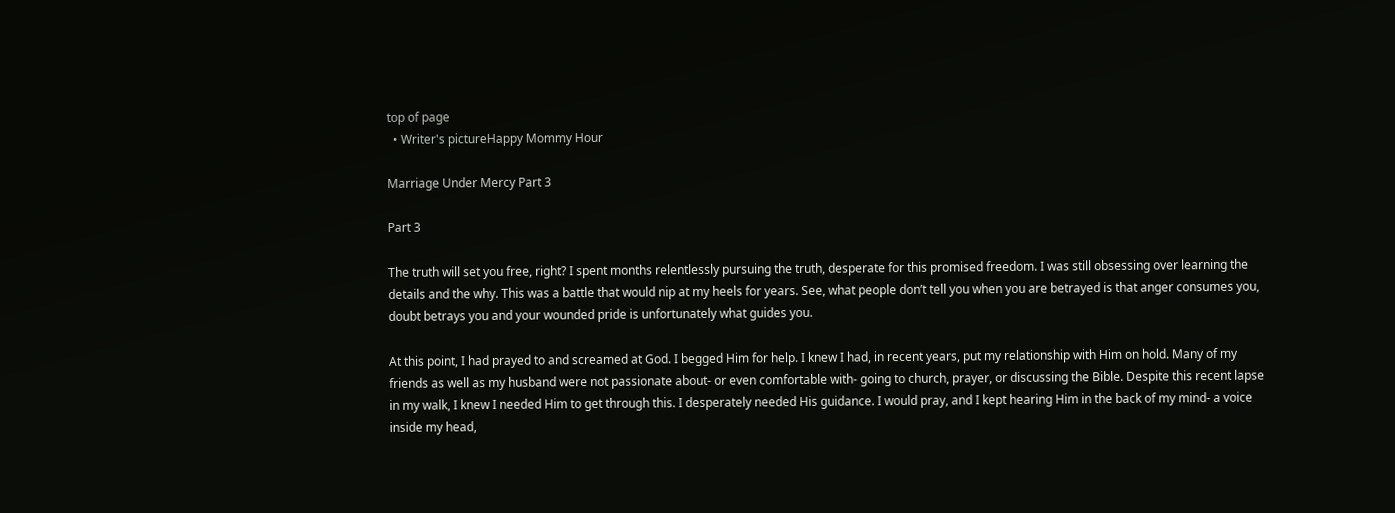top of page
  • Writer's pictureHappy Mommy Hour

Marriage Under Mercy Part 3

Part 3

The truth will set you free, right? I spent months relentlessly pursuing the truth, desperate for this promised freedom. I was still obsessing over learning the details and the why. This was a battle that would nip at my heels for years. See, what people don’t tell you when you are betrayed is that anger consumes you, doubt betrays you and your wounded pride is unfortunately what guides you.

At this point, I had prayed to and screamed at God. I begged Him for help. I knew I had, in recent years, put my relationship with Him on hold. Many of my friends as well as my husband were not passionate about- or even comfortable with- going to church, prayer, or discussing the Bible. Despite this recent lapse in my walk, I knew I needed Him to get through this. I desperately needed His guidance. I would pray, and I kept hearing Him in the back of my mind- a voice inside my head,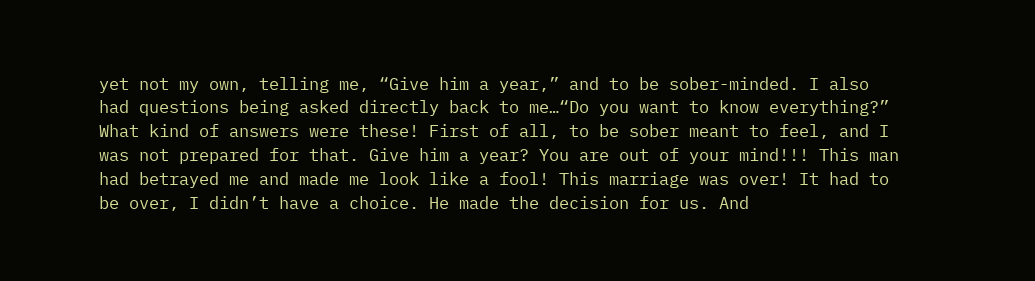yet not my own, telling me, “Give him a year,” and to be sober-minded. I also had questions being asked directly back to me…“Do you want to know everything?” What kind of answers were these! First of all, to be sober meant to feel, and I was not prepared for that. Give him a year? You are out of your mind!!! This man had betrayed me and made me look like a fool! This marriage was over! It had to be over, I didn’t have a choice. He made the decision for us. And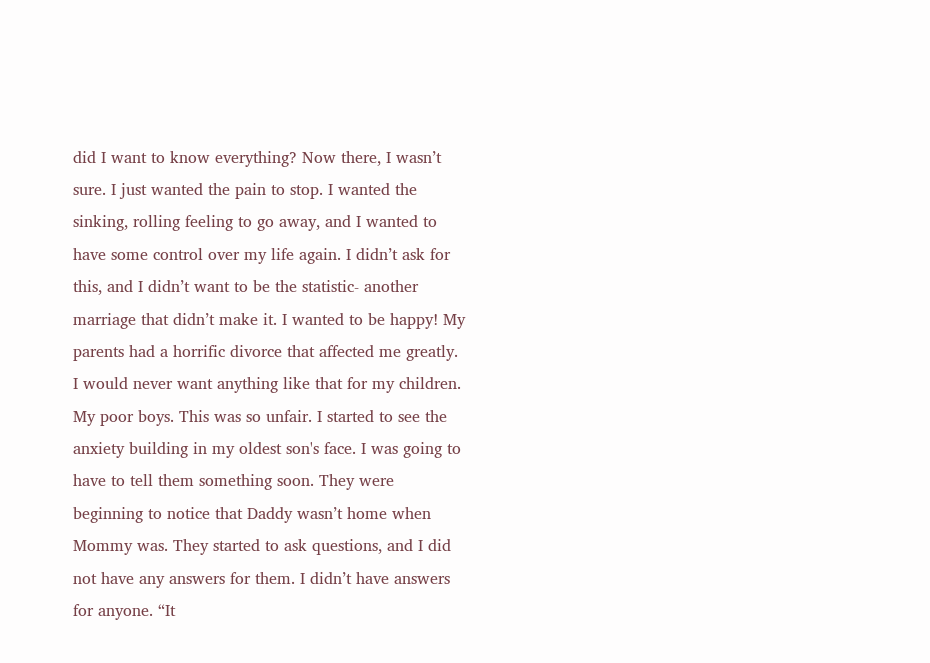did I want to know everything? Now there, I wasn’t sure. I just wanted the pain to stop. I wanted the sinking, rolling feeling to go away, and I wanted to have some control over my life again. I didn’t ask for this, and I didn’t want to be the statistic- another marriage that didn’t make it. I wanted to be happy! My parents had a horrific divorce that affected me greatly. I would never want anything like that for my children. My poor boys. This was so unfair. I started to see the anxiety building in my oldest son's face. I was going to have to tell them something soon. They were beginning to notice that Daddy wasn’t home when Mommy was. They started to ask questions, and I did not have any answers for them. I didn’t have answers for anyone. “It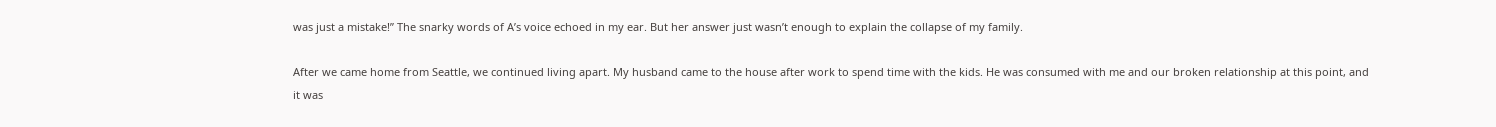was just a mistake!” The snarky words of A’s voice echoed in my ear. But her answer just wasn’t enough to explain the collapse of my family.

After we came home from Seattle, we continued living apart. My husband came to the house after work to spend time with the kids. He was consumed with me and our broken relationship at this point, and it was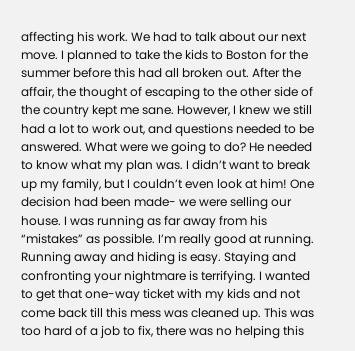affecting his work. We had to talk about our next move. I planned to take the kids to Boston for the summer before this had all broken out. After the affair, the thought of escaping to the other side of the country kept me sane. However, I knew we still had a lot to work out, and questions needed to be answered. What were we going to do? He needed to know what my plan was. I didn’t want to break up my family, but I couldn’t even look at him! One decision had been made- we were selling our house. I was running as far away from his “mistakes” as possible. I’m really good at running. Running away and hiding is easy. Staying and confronting your nightmare is terrifying. I wanted to get that one-way ticket with my kids and not come back till this mess was cleaned up. This was too hard of a job to fix, there was no helping this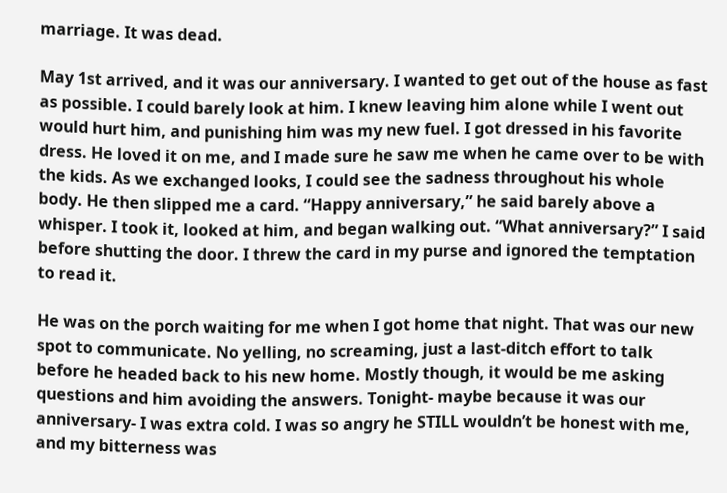marriage. It was dead.

May 1st arrived, and it was our anniversary. I wanted to get out of the house as fast as possible. I could barely look at him. I knew leaving him alone while I went out would hurt him, and punishing him was my new fuel. I got dressed in his favorite dress. He loved it on me, and I made sure he saw me when he came over to be with the kids. As we exchanged looks, I could see the sadness throughout his whole body. He then slipped me a card. “Happy anniversary,” he said barely above a whisper. I took it, looked at him, and began walking out. “What anniversary?” I said before shutting the door. I threw the card in my purse and ignored the temptation to read it.

He was on the porch waiting for me when I got home that night. That was our new spot to communicate. No yelling, no screaming, just a last-ditch effort to talk before he headed back to his new home. Mostly though, it would be me asking questions and him avoiding the answers. Tonight- maybe because it was our anniversary- I was extra cold. I was so angry he STILL wouldn’t be honest with me, and my bitterness was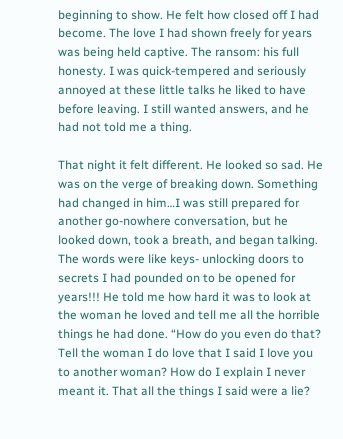beginning to show. He felt how closed off I had become. The love I had shown freely for years was being held captive. The ransom: his full honesty. I was quick-tempered and seriously annoyed at these little talks he liked to have before leaving. I still wanted answers, and he had not told me a thing.

That night it felt different. He looked so sad. He was on the verge of breaking down. Something had changed in him…I was still prepared for another go-nowhere conversation, but he looked down, took a breath, and began talking. The words were like keys- unlocking doors to secrets I had pounded on to be opened for years!!! He told me how hard it was to look at the woman he loved and tell me all the horrible things he had done. “How do you even do that? Tell the woman I do love that I said I love you to another woman? How do I explain I never meant it. That all the things I said were a lie?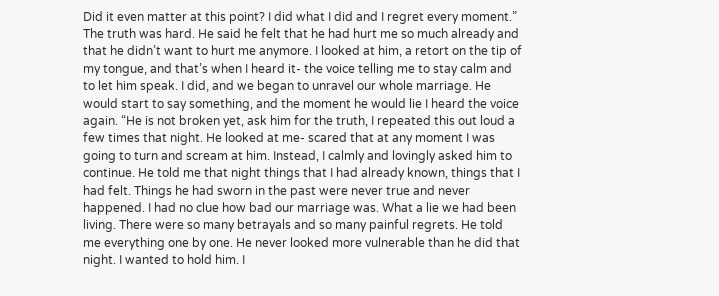Did it even matter at this point? I did what I did and I regret every moment.” The truth was hard. He said he felt that he had hurt me so much already and that he didn’t want to hurt me anymore. I looked at him, a retort on the tip of my tongue, and that’s when I heard it- the voice telling me to stay calm and to let him speak. I did, and we began to unravel our whole marriage. He would start to say something, and the moment he would lie I heard the voice again. “He is not broken yet, ask him for the truth, I repeated this out loud a few times that night. He looked at me- scared that at any moment I was going to turn and scream at him. Instead, I calmly and lovingly asked him to continue. He told me that night things that I had already known, things that I had felt. Things he had sworn in the past were never true and never happened. I had no clue how bad our marriage was. What a lie we had been living. There were so many betrayals and so many painful regrets. He told me everything one by one. He never looked more vulnerable than he did that night. I wanted to hold him. I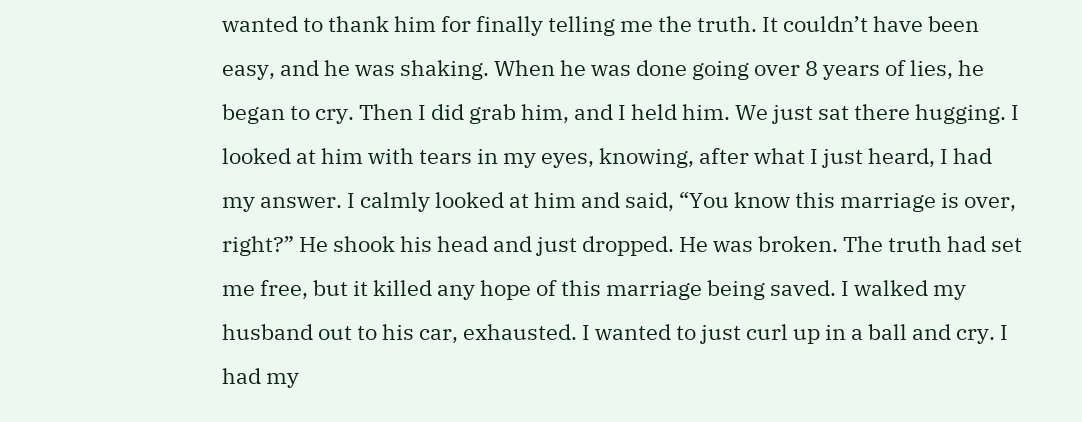wanted to thank him for finally telling me the truth. It couldn’t have been easy, and he was shaking. When he was done going over 8 years of lies, he began to cry. Then I did grab him, and I held him. We just sat there hugging. I looked at him with tears in my eyes, knowing, after what I just heard, I had my answer. I calmly looked at him and said, “You know this marriage is over, right?” He shook his head and just dropped. He was broken. The truth had set me free, but it killed any hope of this marriage being saved. I walked my husband out to his car, exhausted. I wanted to just curl up in a ball and cry. I had my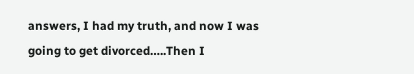answers, I had my truth, and now I was going to get divorced…..Then I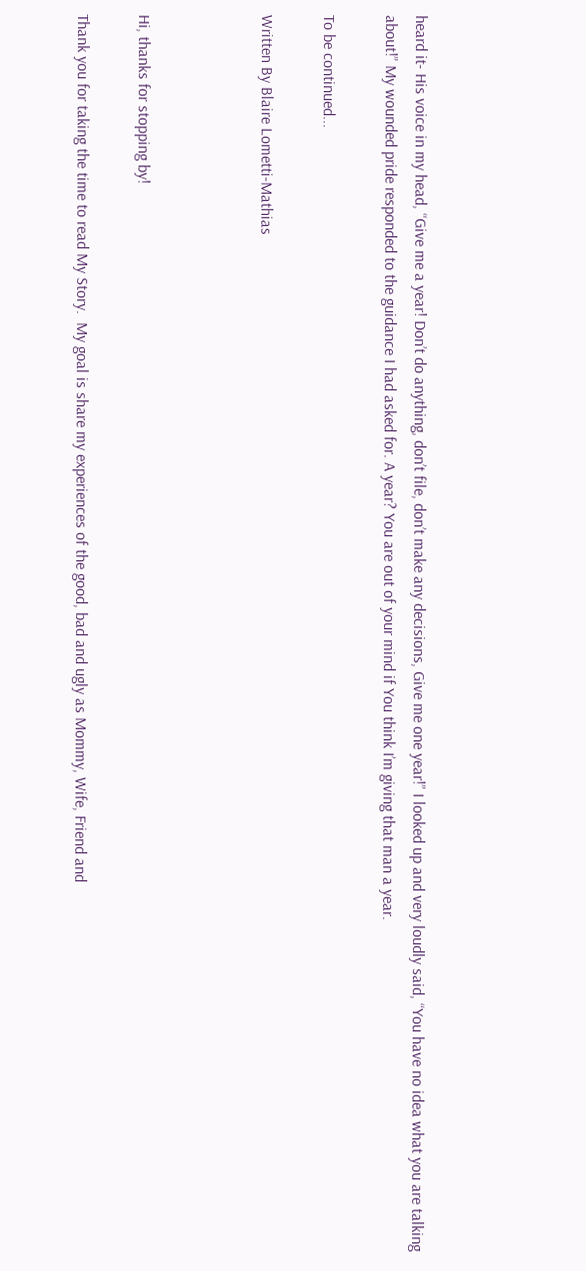heard it- His voice in my head, “Give me a year! Don’t do anything, don’t file, don’t make any decisions, Give me one year!” I looked up and very loudly said, “You have no idea what you are talking about!” My wounded pride responded to the guidance I had asked for. A year? You are out of your mind if You think I’m giving that man a year.

To be continued...

Written By Blaire Lometti-Mathias



Hi, thanks for stopping by!

Thank you for taking the time to read My Story.  My goal is share my experiences of the good, bad and ugly as Mommy, Wife, Friend and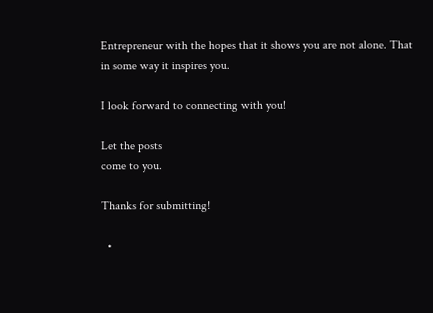Entrepreneur with the hopes that it shows you are not alone. That in some way it inspires you.

I look forward to connecting with you!

Let the posts
come to you.

Thanks for submitting!

  •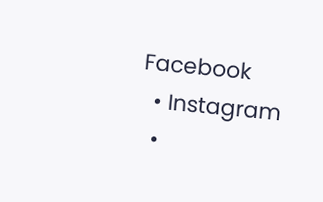Facebook
  • Instagram
  •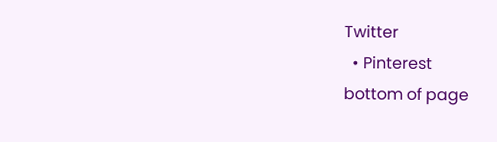Twitter
  • Pinterest
bottom of page